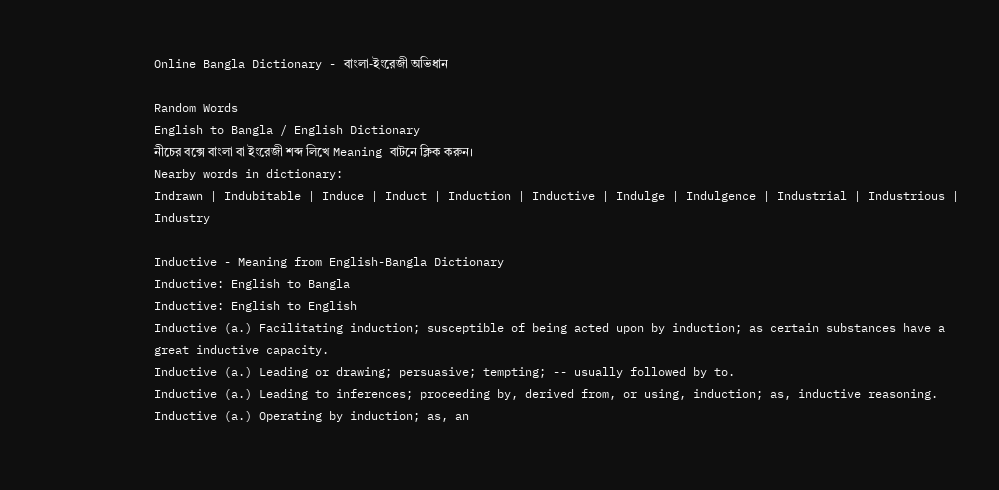Online Bangla Dictionary - বাংলা-ইংরেজী অভিধান

Random Words
English to Bangla / English Dictionary
নীচের বক্সে বাংলা বা ইংরেজী শব্দ লিখে Meaning বাটনে ক্লিক করুন।
Nearby words in dictionary:
Indrawn | Indubitable | Induce | Induct | Induction | Inductive | Indulge | Indulgence | Industrial | Industrious | Industry

Inductive - Meaning from English-Bangla Dictionary
Inductive: English to Bangla
Inductive: English to English
Inductive (a.) Facilitating induction; susceptible of being acted upon by induction; as certain substances have a great inductive capacity.
Inductive (a.) Leading or drawing; persuasive; tempting; -- usually followed by to.
Inductive (a.) Leading to inferences; proceeding by, derived from, or using, induction; as, inductive reasoning.
Inductive (a.) Operating by induction; as, an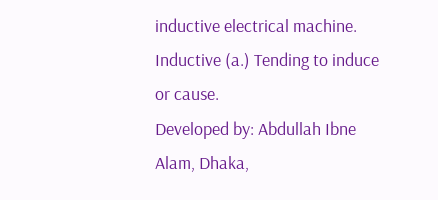inductive electrical machine.
Inductive (a.) Tending to induce or cause.
Developed by: Abdullah Ibne Alam, Dhaka,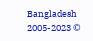Bangladesh
2005-2023 ©